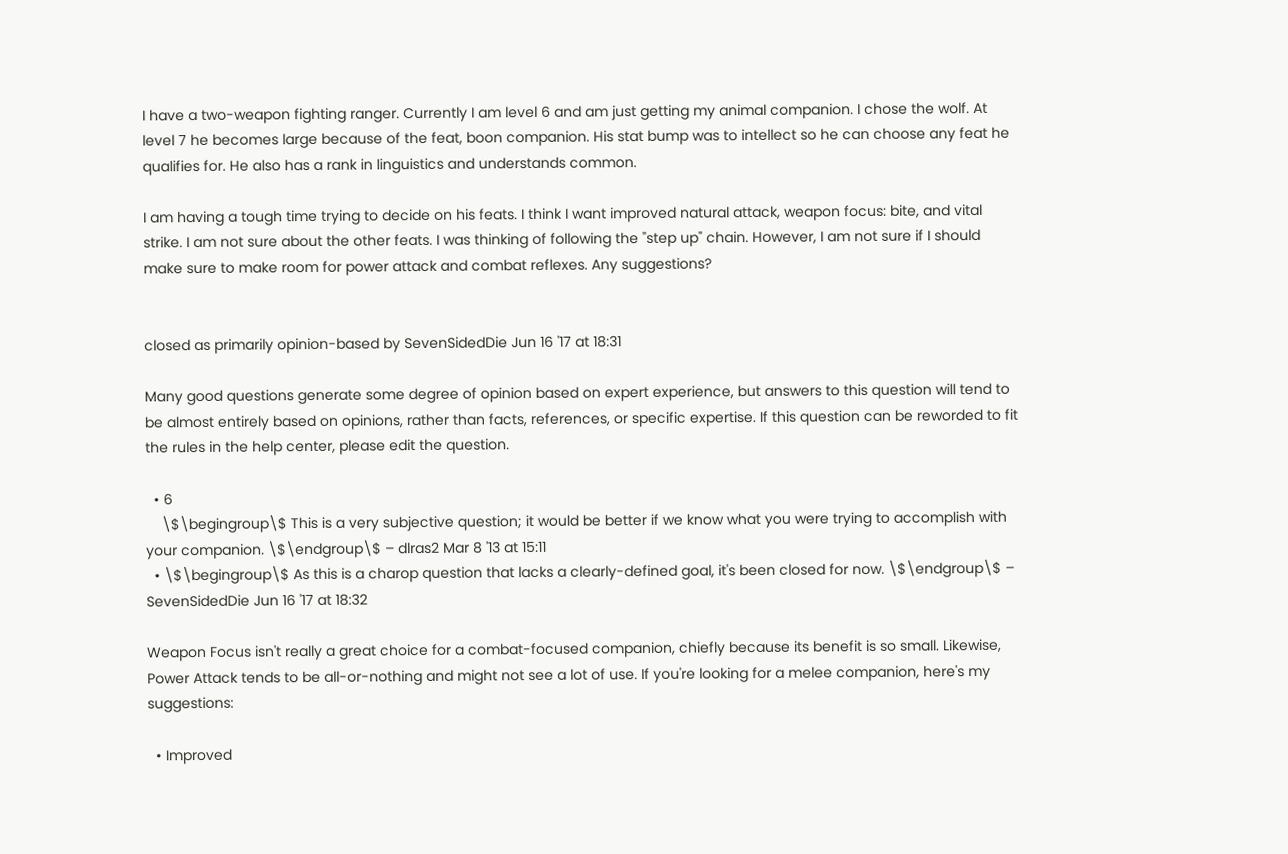I have a two-weapon fighting ranger. Currently I am level 6 and am just getting my animal companion. I chose the wolf. At level 7 he becomes large because of the feat, boon companion. His stat bump was to intellect so he can choose any feat he qualifies for. He also has a rank in linguistics and understands common.

I am having a tough time trying to decide on his feats. I think I want improved natural attack, weapon focus: bite, and vital strike. I am not sure about the other feats. I was thinking of following the "step up" chain. However, I am not sure if I should make sure to make room for power attack and combat reflexes. Any suggestions?


closed as primarily opinion-based by SevenSidedDie Jun 16 '17 at 18:31

Many good questions generate some degree of opinion based on expert experience, but answers to this question will tend to be almost entirely based on opinions, rather than facts, references, or specific expertise. If this question can be reworded to fit the rules in the help center, please edit the question.

  • 6
    \$\begingroup\$ This is a very subjective question; it would be better if we know what you were trying to accomplish with your companion. \$\endgroup\$ – dlras2 Mar 8 '13 at 15:11
  • \$\begingroup\$ As this is a charop question that lacks a clearly-defined goal, it's been closed for now. \$\endgroup\$ – SevenSidedDie Jun 16 '17 at 18:32

Weapon Focus isn't really a great choice for a combat-focused companion, chiefly because its benefit is so small. Likewise, Power Attack tends to be all-or-nothing and might not see a lot of use. If you're looking for a melee companion, here's my suggestions:

  • Improved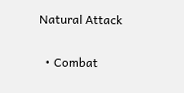Natural Attack

  • Combat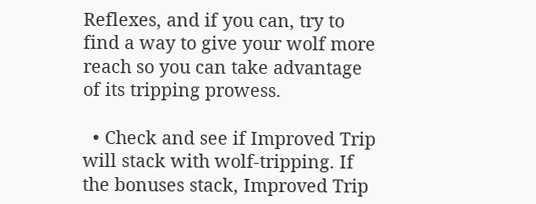Reflexes, and if you can, try to find a way to give your wolf more reach so you can take advantage of its tripping prowess.

  • Check and see if Improved Trip will stack with wolf-tripping. If the bonuses stack, Improved Trip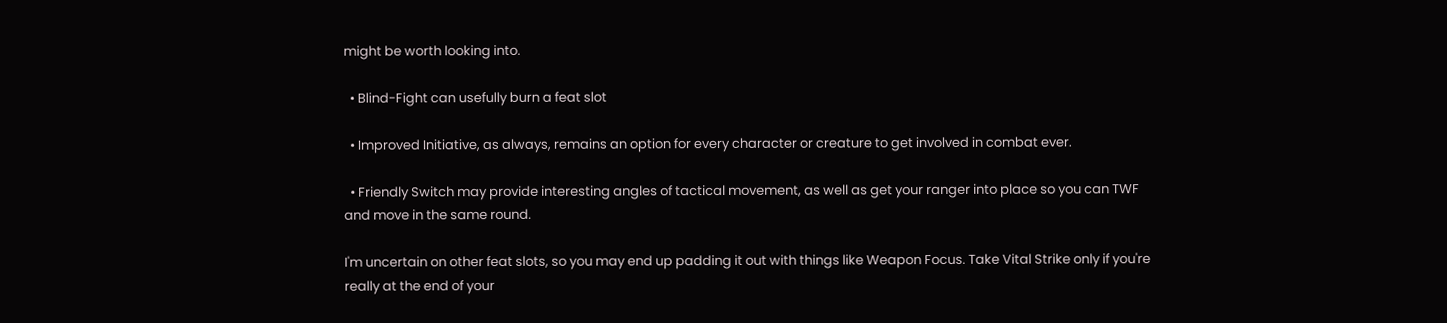might be worth looking into.

  • Blind-Fight can usefully burn a feat slot

  • Improved Initiative, as always, remains an option for every character or creature to get involved in combat ever.

  • Friendly Switch may provide interesting angles of tactical movement, as well as get your ranger into place so you can TWF and move in the same round.

I'm uncertain on other feat slots, so you may end up padding it out with things like Weapon Focus. Take Vital Strike only if you're really at the end of your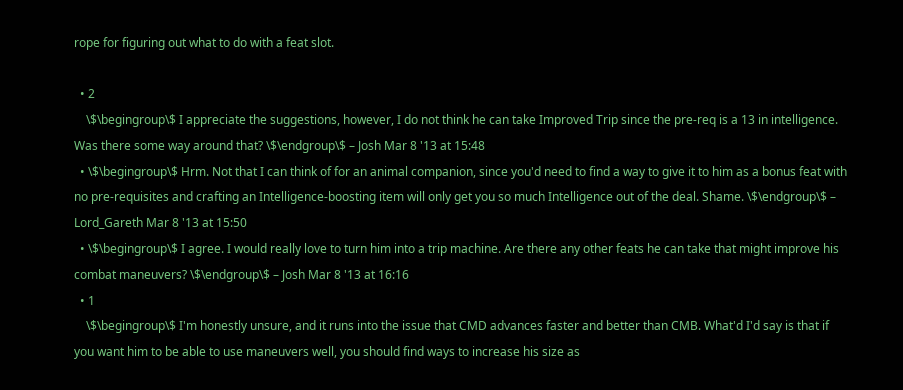rope for figuring out what to do with a feat slot.

  • 2
    \$\begingroup\$ I appreciate the suggestions, however, I do not think he can take Improved Trip since the pre-req is a 13 in intelligence. Was there some way around that? \$\endgroup\$ – Josh Mar 8 '13 at 15:48
  • \$\begingroup\$ Hrm. Not that I can think of for an animal companion, since you'd need to find a way to give it to him as a bonus feat with no pre-requisites and crafting an Intelligence-boosting item will only get you so much Intelligence out of the deal. Shame. \$\endgroup\$ – Lord_Gareth Mar 8 '13 at 15:50
  • \$\begingroup\$ I agree. I would really love to turn him into a trip machine. Are there any other feats he can take that might improve his combat maneuvers? \$\endgroup\$ – Josh Mar 8 '13 at 16:16
  • 1
    \$\begingroup\$ I'm honestly unsure, and it runs into the issue that CMD advances faster and better than CMB. What'd I'd say is that if you want him to be able to use maneuvers well, you should find ways to increase his size as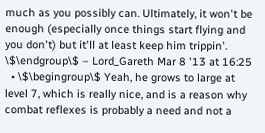much as you possibly can. Ultimately, it won't be enough (especially once things start flying and you don't) but it'll at least keep him trippin'. \$\endgroup\$ – Lord_Gareth Mar 8 '13 at 16:25
  • \$\begingroup\$ Yeah, he grows to large at level 7, which is really nice, and is a reason why combat reflexes is probably a need and not a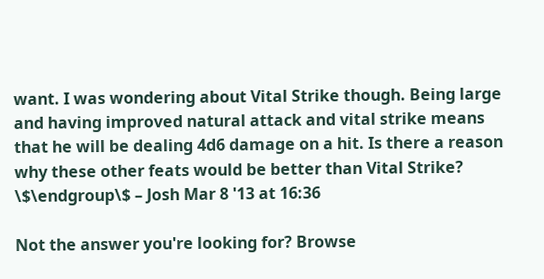want. I was wondering about Vital Strike though. Being large and having improved natural attack and vital strike means that he will be dealing 4d6 damage on a hit. Is there a reason why these other feats would be better than Vital Strike? \$\endgroup\$ – Josh Mar 8 '13 at 16:36

Not the answer you're looking for? Browse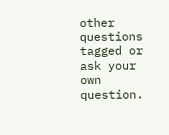other questions tagged or ask your own question.